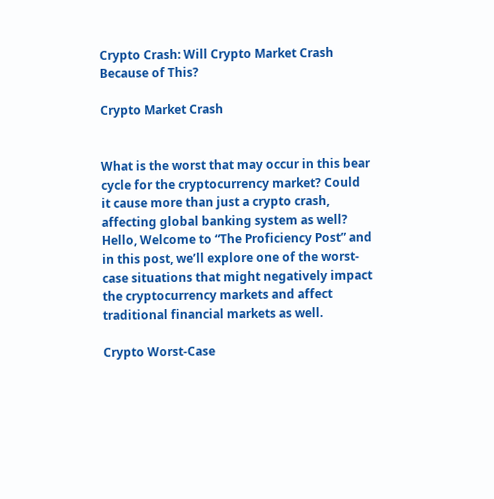Crypto Crash: Will Crypto Market Crash Because of This?

Crypto Market Crash


What is the worst that may occur in this bear cycle for the cryptocurrency market? Could it cause more than just a crypto crash, affecting global banking system as well? Hello, Welcome to “The Proficiency Post” and in this post, we’ll explore one of the worst-case situations that might negatively impact the cryptocurrency markets and affect traditional financial markets as well.

Crypto Worst-Case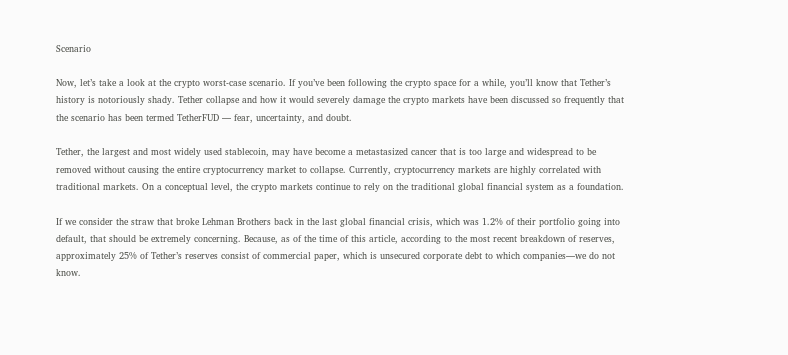Scenario

Now, let’s take a look at the crypto worst-case scenario. If you’ve been following the crypto space for a while, you’ll know that Tether’s history is notoriously shady. Tether collapse and how it would severely damage the crypto markets have been discussed so frequently that the scenario has been termed TetherFUD — fear, uncertainty, and doubt.

Tether, the largest and most widely used stablecoin, may have become a metastasized cancer that is too large and widespread to be removed without causing the entire cryptocurrency market to collapse. Currently, cryptocurrency markets are highly correlated with traditional markets. On a conceptual level, the crypto markets continue to rely on the traditional global financial system as a foundation.

If we consider the straw that broke Lehman Brothers back in the last global financial crisis, which was 1.2% of their portfolio going into default, that should be extremely concerning. Because, as of the time of this article, according to the most recent breakdown of reserves, approximately 25% of Tether’s reserves consist of commercial paper, which is unsecured corporate debt to which companies—we do not know.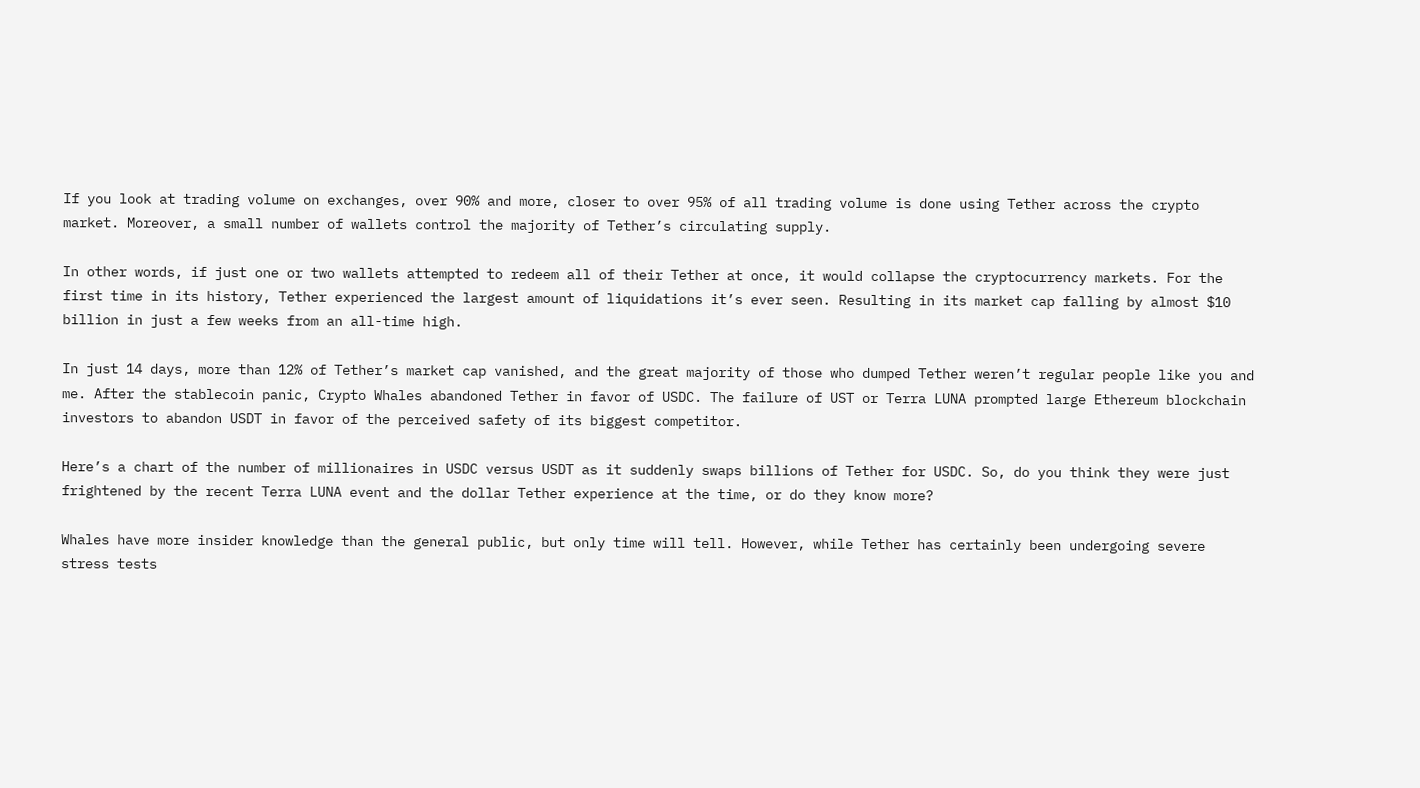If you look at trading volume on exchanges, over 90% and more, closer to over 95% of all trading volume is done using Tether across the crypto market. Moreover, a small number of wallets control the majority of Tether’s circulating supply.

In other words, if just one or two wallets attempted to redeem all of their Tether at once, it would collapse the cryptocurrency markets. For the first time in its history, Tether experienced the largest amount of liquidations it’s ever seen. Resulting in its market cap falling by almost $10 billion in just a few weeks from an all-time high.

In just 14 days, more than 12% of Tether’s market cap vanished, and the great majority of those who dumped Tether weren’t regular people like you and me. After the stablecoin panic, Crypto Whales abandoned Tether in favor of USDC. The failure of UST or Terra LUNA prompted large Ethereum blockchain investors to abandon USDT in favor of the perceived safety of its biggest competitor.

Here’s a chart of the number of millionaires in USDC versus USDT as it suddenly swaps billions of Tether for USDC. So, do you think they were just frightened by the recent Terra LUNA event and the dollar Tether experience at the time, or do they know more?

Whales have more insider knowledge than the general public, but only time will tell. However, while Tether has certainly been undergoing severe stress tests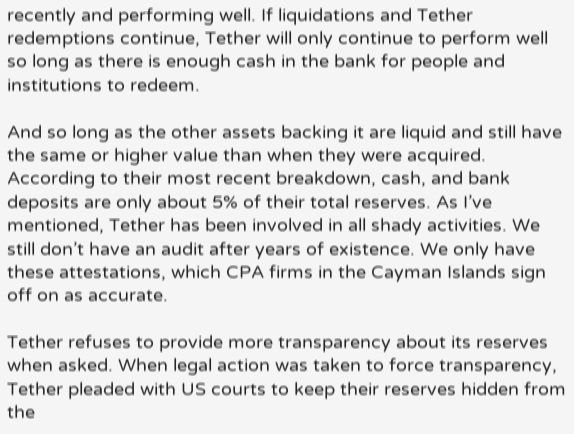recently and performing well. If liquidations and Tether redemptions continue, Tether will only continue to perform well so long as there is enough cash in the bank for people and institutions to redeem.

And so long as the other assets backing it are liquid and still have the same or higher value than when they were acquired. According to their most recent breakdown, cash, and bank deposits are only about 5% of their total reserves. As I’ve mentioned, Tether has been involved in all shady activities. We still don’t have an audit after years of existence. We only have these attestations, which CPA firms in the Cayman Islands sign off on as accurate.

Tether refuses to provide more transparency about its reserves when asked. When legal action was taken to force transparency, Tether pleaded with US courts to keep their reserves hidden from the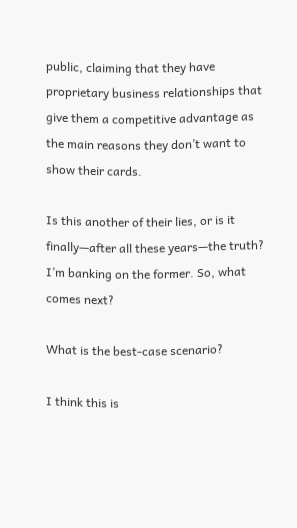public, claiming that they have proprietary business relationships that give them a competitive advantage as the main reasons they don’t want to show their cards.

Is this another of their lies, or is it finally—after all these years—the truth? I’m banking on the former. So, what comes next?

What is the best-case scenario?

I think this is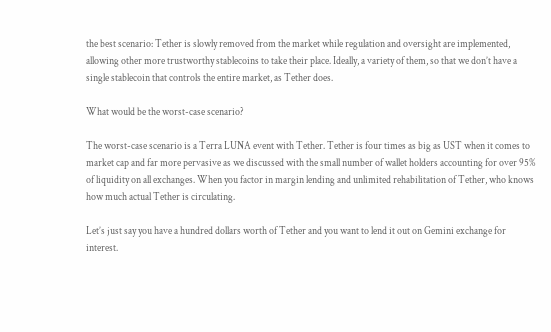the best scenario: Tether is slowly removed from the market while regulation and oversight are implemented, allowing other more trustworthy stablecoins to take their place. Ideally, a variety of them, so that we don’t have a single stablecoin that controls the entire market, as Tether does.

What would be the worst-case scenario?

The worst-case scenario is a Terra LUNA event with Tether. Tether is four times as big as UST when it comes to market cap and far more pervasive as we discussed with the small number of wallet holders accounting for over 95% of liquidity on all exchanges. When you factor in margin lending and unlimited rehabilitation of Tether, who knows how much actual Tether is circulating.

Let’s just say you have a hundred dollars worth of Tether and you want to lend it out on Gemini exchange for interest.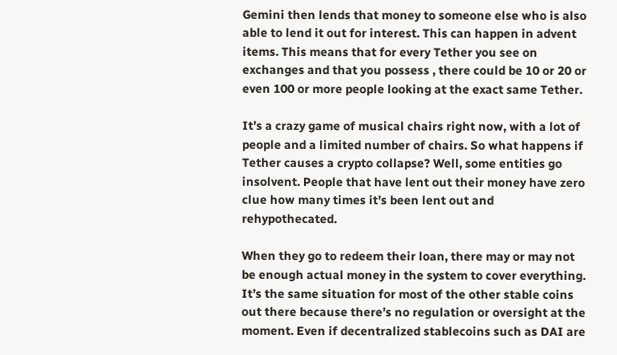Gemini then lends that money to someone else who is also able to lend it out for interest. This can happen in advent items. This means that for every Tether you see on exchanges and that you possess , there could be 10 or 20 or even 100 or more people looking at the exact same Tether.

It’s a crazy game of musical chairs right now, with a lot of people and a limited number of chairs. So what happens if Tether causes a crypto collapse? Well, some entities go insolvent. People that have lent out their money have zero clue how many times it’s been lent out and rehypothecated.

When they go to redeem their loan, there may or may not be enough actual money in the system to cover everything. It’s the same situation for most of the other stable coins out there because there’s no regulation or oversight at the moment. Even if decentralized stablecoins such as DAI are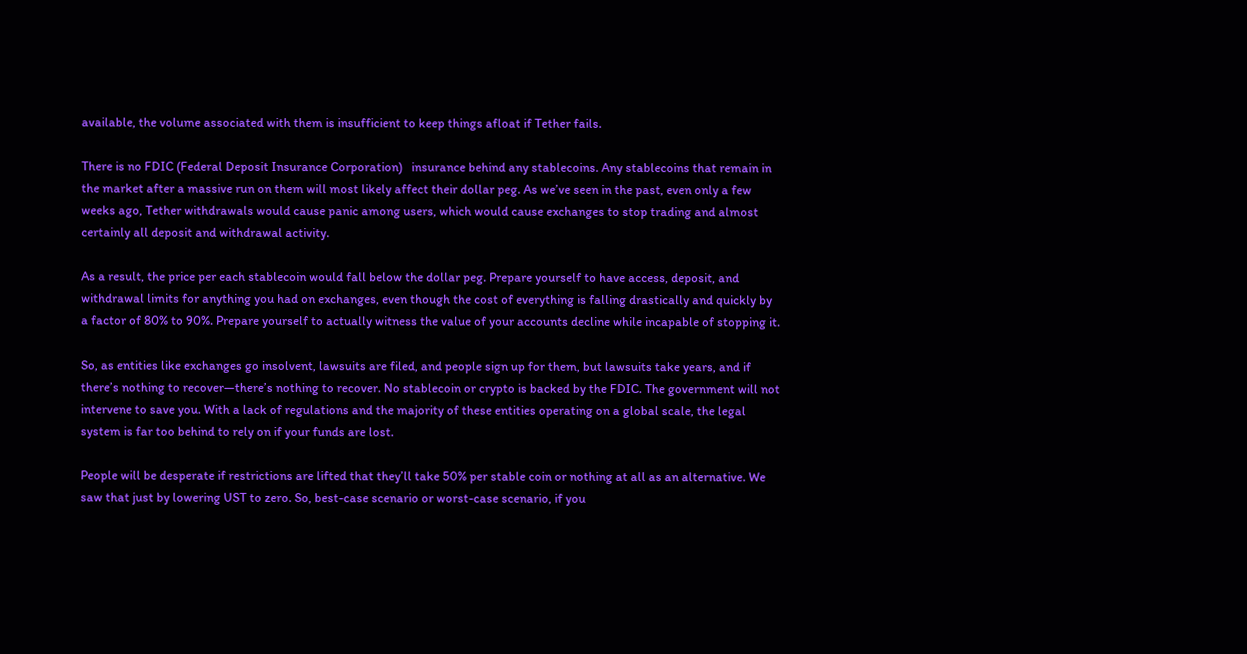available, the volume associated with them is insufficient to keep things afloat if Tether fails.

There is no FDIC (Federal Deposit Insurance Corporation)   insurance behind any stablecoins. Any stablecoins that remain in the market after a massive run on them will most likely affect their dollar peg. As we’ve seen in the past, even only a few weeks ago, Tether withdrawals would cause panic among users, which would cause exchanges to stop trading and almost certainly all deposit and withdrawal activity.

As a result, the price per each stablecoin would fall below the dollar peg. Prepare yourself to have access, deposit, and withdrawal limits for anything you had on exchanges, even though the cost of everything is falling drastically and quickly by a factor of 80% to 90%. Prepare yourself to actually witness the value of your accounts decline while incapable of stopping it.

So, as entities like exchanges go insolvent, lawsuits are filed, and people sign up for them, but lawsuits take years, and if there’s nothing to recover—there’s nothing to recover. No stablecoin or crypto is backed by the FDIC. The government will not intervene to save you. With a lack of regulations and the majority of these entities operating on a global scale, the legal system is far too behind to rely on if your funds are lost.

People will be desperate if restrictions are lifted that they’ll take 50% per stable coin or nothing at all as an alternative. We saw that just by lowering UST to zero. So, best-case scenario or worst-case scenario, if you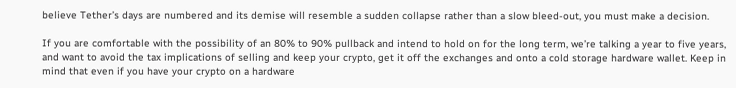believe Tether’s days are numbered and its demise will resemble a sudden collapse rather than a slow bleed-out, you must make a decision.

If you are comfortable with the possibility of an 80% to 90% pullback and intend to hold on for the long term, we’re talking a year to five years, and want to avoid the tax implications of selling and keep your crypto, get it off the exchanges and onto a cold storage hardware wallet. Keep in mind that even if you have your crypto on a hardware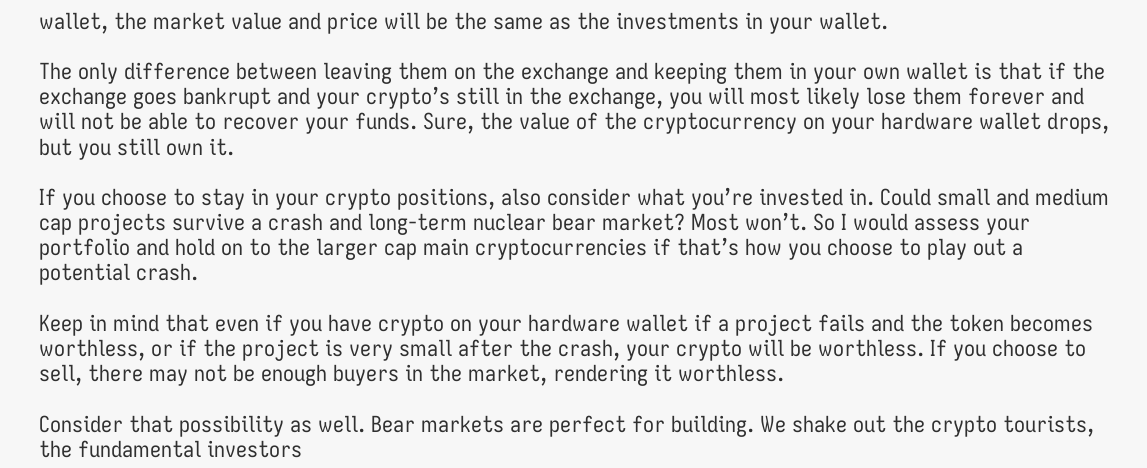wallet, the market value and price will be the same as the investments in your wallet.

The only difference between leaving them on the exchange and keeping them in your own wallet is that if the exchange goes bankrupt and your crypto’s still in the exchange, you will most likely lose them forever and will not be able to recover your funds. Sure, the value of the cryptocurrency on your hardware wallet drops, but you still own it.

If you choose to stay in your crypto positions, also consider what you’re invested in. Could small and medium cap projects survive a crash and long-term nuclear bear market? Most won’t. So I would assess your portfolio and hold on to the larger cap main cryptocurrencies if that’s how you choose to play out a potential crash.

Keep in mind that even if you have crypto on your hardware wallet if a project fails and the token becomes worthless, or if the project is very small after the crash, your crypto will be worthless. If you choose to sell, there may not be enough buyers in the market, rendering it worthless.

Consider that possibility as well. Bear markets are perfect for building. We shake out the crypto tourists, the fundamental investors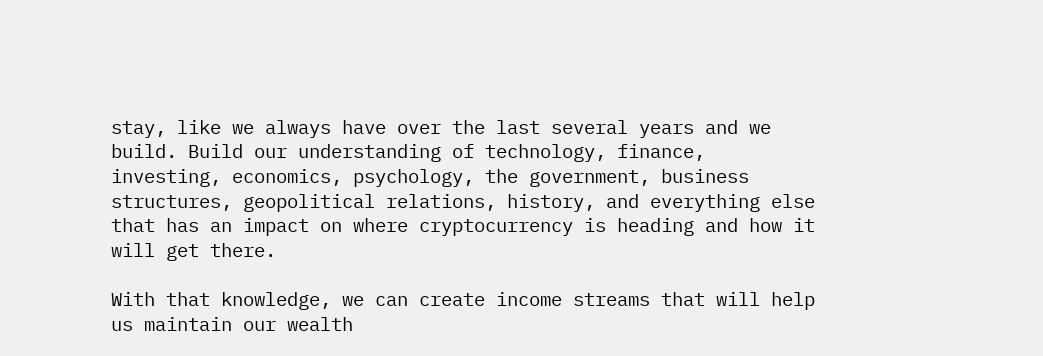stay, like we always have over the last several years and we build. Build our understanding of technology, finance, investing, economics, psychology, the government, business structures, geopolitical relations, history, and everything else that has an impact on where cryptocurrency is heading and how it will get there.

With that knowledge, we can create income streams that will help us maintain our wealth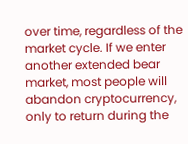over time, regardless of the market cycle. If we enter another extended bear market, most people will abandon cryptocurrency, only to return during the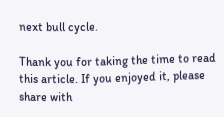next bull cycle.

Thank you for taking the time to read this article. If you enjoyed it, please share with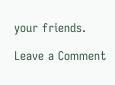your friends.

Leave a Comment